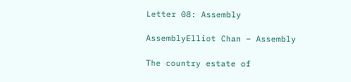Letter 08: Assembly

AssemblyElliot Chan – Assembly

The country estate of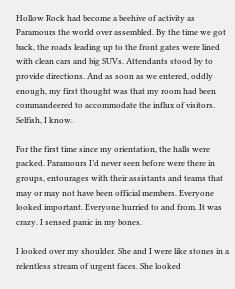Hollow Rock had become a beehive of activity as Paramours the world over assembled. By the time we got back, the roads leading up to the front gates were lined with clean cars and big SUVs. Attendants stood by to provide directions. And as soon as we entered, oddly enough, my first thought was that my room had been commandeered to accommodate the influx of visitors. Selfish, I know.

For the first time since my orientation, the halls were packed. Paramours I’d never seen before were there in groups, entourages with their assistants and teams that may or may not have been official members. Everyone looked important. Everyone hurried to and from. It was crazy. I sensed panic in my bones.

I looked over my shoulder. She and I were like stones in a relentless stream of urgent faces. She looked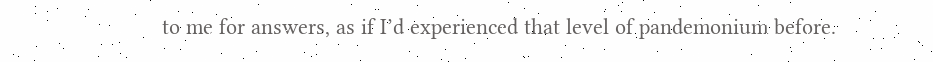to me for answers, as if I’d experienced that level of pandemonium before.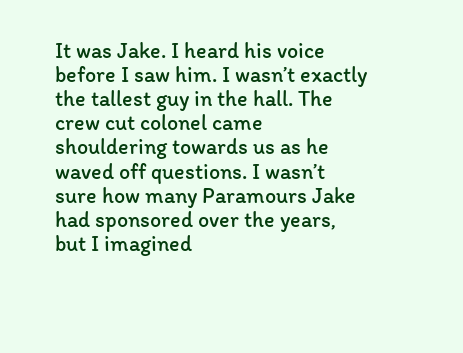It was Jake. I heard his voice before I saw him. I wasn’t exactly the tallest guy in the hall. The crew cut colonel came shouldering towards us as he waved off questions. I wasn’t sure how many Paramours Jake had sponsored over the years, but I imagined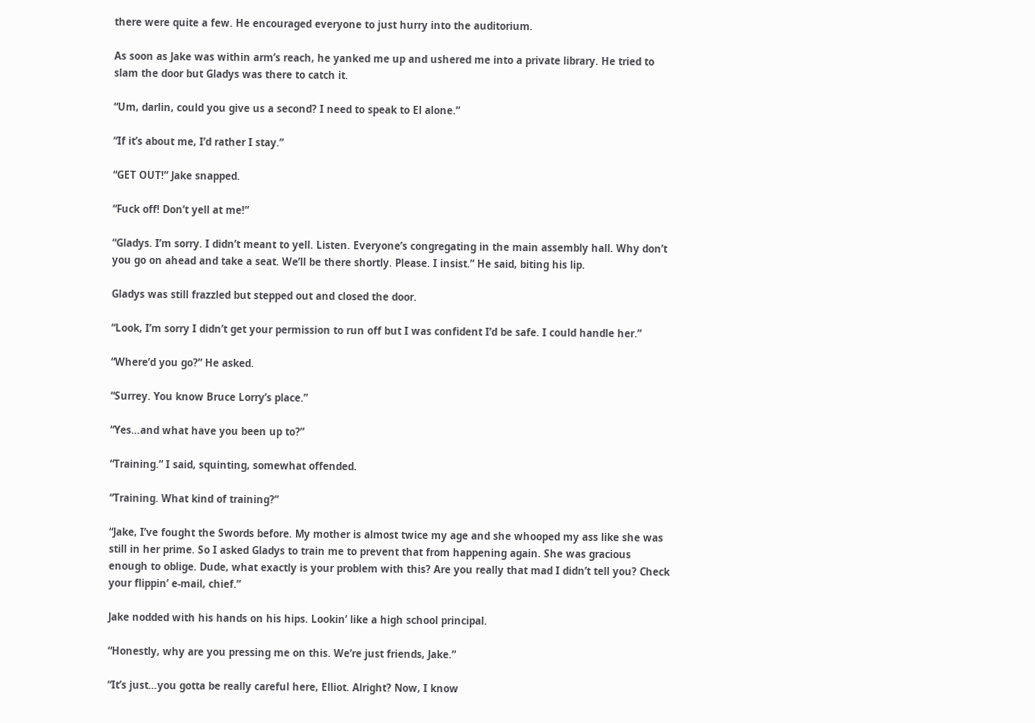there were quite a few. He encouraged everyone to just hurry into the auditorium.

As soon as Jake was within arm’s reach, he yanked me up and ushered me into a private library. He tried to slam the door but Gladys was there to catch it.

“Um, darlin, could you give us a second? I need to speak to El alone.”

“If it’s about me, I’d rather I stay.”

“GET OUT!” Jake snapped.

“Fuck off! Don’t yell at me!”

“Gladys. I’m sorry. I didn’t meant to yell. Listen. Everyone’s congregating in the main assembly hall. Why don’t you go on ahead and take a seat. We’ll be there shortly. Please. I insist.” He said, biting his lip.

Gladys was still frazzled but stepped out and closed the door.

“Look, I’m sorry I didn’t get your permission to run off but I was confident I’d be safe. I could handle her.”

“Where’d you go?” He asked.

“Surrey. You know Bruce Lorry’s place.”

“Yes…and what have you been up to?”

“Training.” I said, squinting, somewhat offended.

“Training. What kind of training?”

“Jake, I’ve fought the Swords before. My mother is almost twice my age and she whooped my ass like she was still in her prime. So I asked Gladys to train me to prevent that from happening again. She was gracious enough to oblige. Dude, what exactly is your problem with this? Are you really that mad I didn’t tell you? Check your flippin’ e-mail, chief.”

Jake nodded with his hands on his hips. Lookin’ like a high school principal.

“Honestly, why are you pressing me on this. We’re just friends, Jake.”

“It’s just…you gotta be really careful here, Elliot. Alright? Now, I know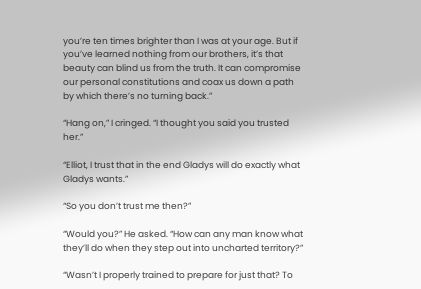you’re ten times brighter than I was at your age. But if you’ve learned nothing from our brothers, it’s that beauty can blind us from the truth. It can compromise our personal constitutions and coax us down a path by which there’s no turning back.”

“Hang on,” I cringed. “I thought you said you trusted her.”

“Elliot, I trust that in the end Gladys will do exactly what Gladys wants.”

“So you don’t trust me then?”

“Would you?” He asked. “How can any man know what they’ll do when they step out into uncharted territory?”

“Wasn’t I properly trained to prepare for just that? To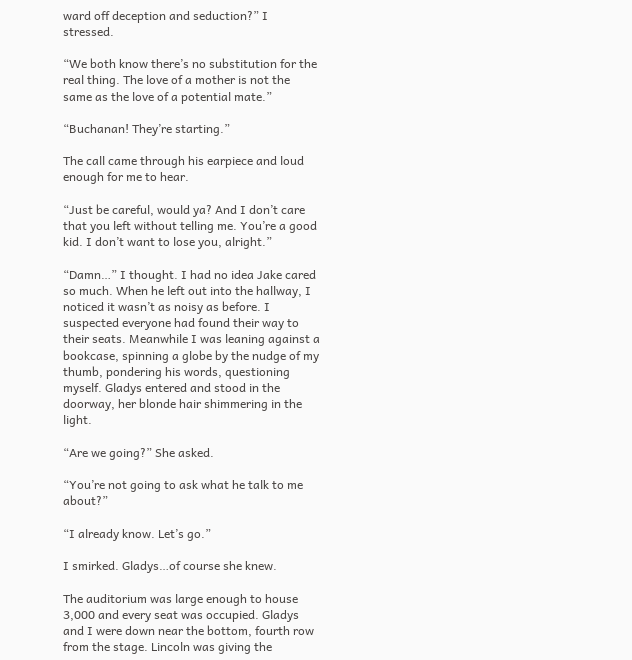ward off deception and seduction?” I stressed.

“We both know there’s no substitution for the real thing. The love of a mother is not the same as the love of a potential mate.”

“Buchanan! They’re starting.”

The call came through his earpiece and loud enough for me to hear.

“Just be careful, would ya? And I don’t care that you left without telling me. You’re a good kid. I don’t want to lose you, alright.”

“Damn…” I thought. I had no idea Jake cared so much. When he left out into the hallway, I noticed it wasn’t as noisy as before. I suspected everyone had found their way to their seats. Meanwhile I was leaning against a bookcase, spinning a globe by the nudge of my thumb, pondering his words, questioning myself. Gladys entered and stood in the doorway, her blonde hair shimmering in the light.

“Are we going?” She asked.

“You’re not going to ask what he talk to me about?”

“I already know. Let’s go.”

I smirked. Gladys…of course she knew.

The auditorium was large enough to house 3,000 and every seat was occupied. Gladys and I were down near the bottom, fourth row from the stage. Lincoln was giving the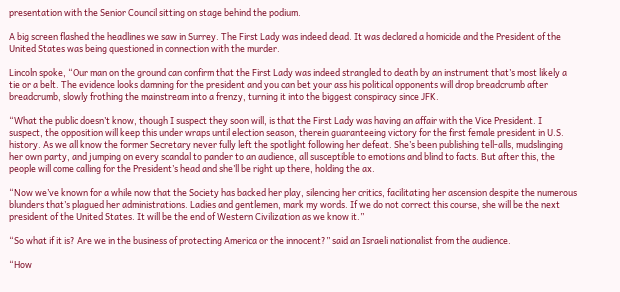presentation with the Senior Council sitting on stage behind the podium.

A big screen flashed the headlines we saw in Surrey. The First Lady was indeed dead. It was declared a homicide and the President of the United States was being questioned in connection with the murder.

Lincoln spoke, “Our man on the ground can confirm that the First Lady was indeed strangled to death by an instrument that’s most likely a tie or a belt. The evidence looks damning for the president and you can bet your ass his political opponents will drop breadcrumb after breadcrumb, slowly frothing the mainstream into a frenzy, turning it into the biggest conspiracy since JFK.

“What the public doesn’t know, though I suspect they soon will, is that the First Lady was having an affair with the Vice President. I suspect, the opposition will keep this under wraps until election season, therein guaranteeing victory for the first female president in U.S. history. As we all know the former Secretary never fully left the spotlight following her defeat. She’s been publishing tell-alls, mudslinging her own party, and jumping on every scandal to pander to an audience, all susceptible to emotions and blind to facts. But after this, the people will come calling for the President’s head and she’ll be right up there, holding the ax.

“Now we’ve known for a while now that the Society has backed her play, silencing her critics, facilitating her ascension despite the numerous blunders that’s plagued her administrations. Ladies and gentlemen, mark my words. If we do not correct this course, she will be the next president of the United States. It will be the end of Western Civilization as we know it.”

“So what if it is? Are we in the business of protecting America or the innocent?” said an Israeli nationalist from the audience.

“How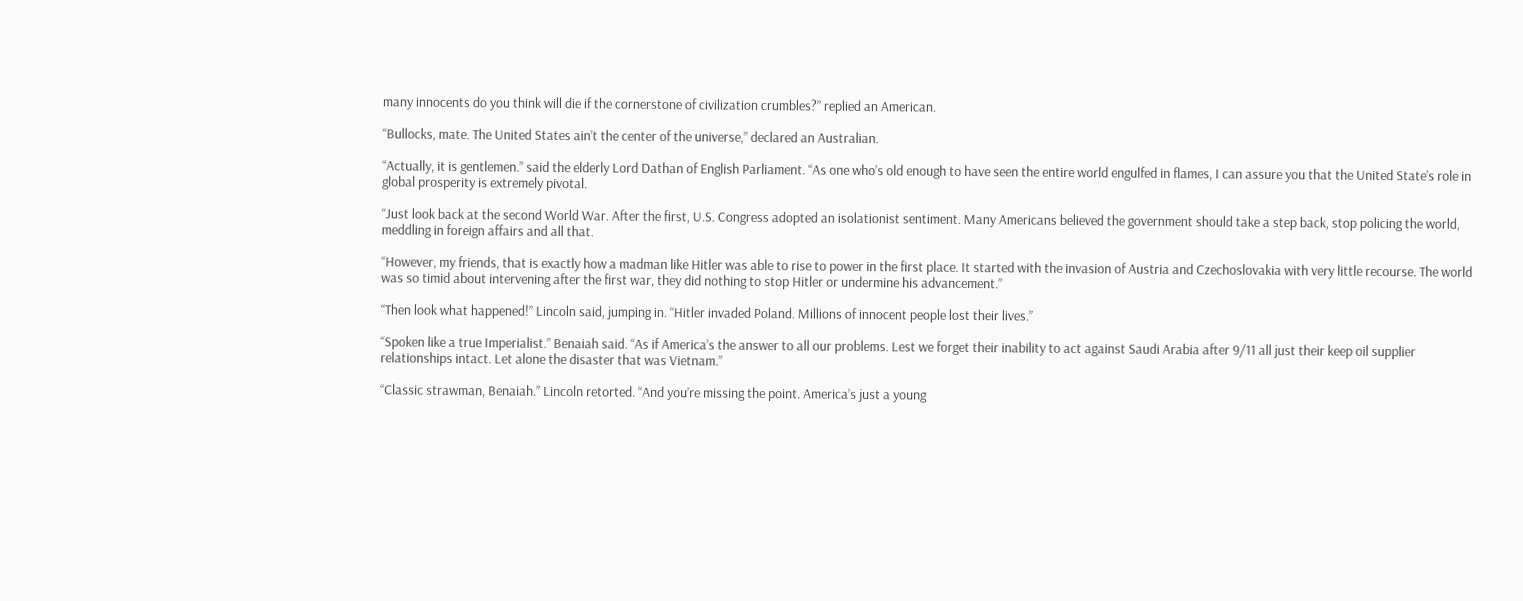many innocents do you think will die if the cornerstone of civilization crumbles?” replied an American.

“Bullocks, mate. The United States ain’t the center of the universe,” declared an Australian.

“Actually, it is gentlemen.” said the elderly Lord Dathan of English Parliament. “As one who’s old enough to have seen the entire world engulfed in flames, I can assure you that the United State’s role in global prosperity is extremely pivotal.

“Just look back at the second World War. After the first, U.S. Congress adopted an isolationist sentiment. Many Americans believed the government should take a step back, stop policing the world, meddling in foreign affairs and all that.

“However, my friends, that is exactly how a madman like Hitler was able to rise to power in the first place. It started with the invasion of Austria and Czechoslovakia with very little recourse. The world was so timid about intervening after the first war, they did nothing to stop Hitler or undermine his advancement.”

“Then look what happened!” Lincoln said, jumping in. “Hitler invaded Poland. Millions of innocent people lost their lives.”

“Spoken like a true Imperialist.” Benaiah said. “As if America’s the answer to all our problems. Lest we forget their inability to act against Saudi Arabia after 9/11 all just their keep oil supplier relationships intact. Let alone the disaster that was Vietnam.”

“Classic strawman, Benaiah.” Lincoln retorted. “And you’re missing the point. America’s just a young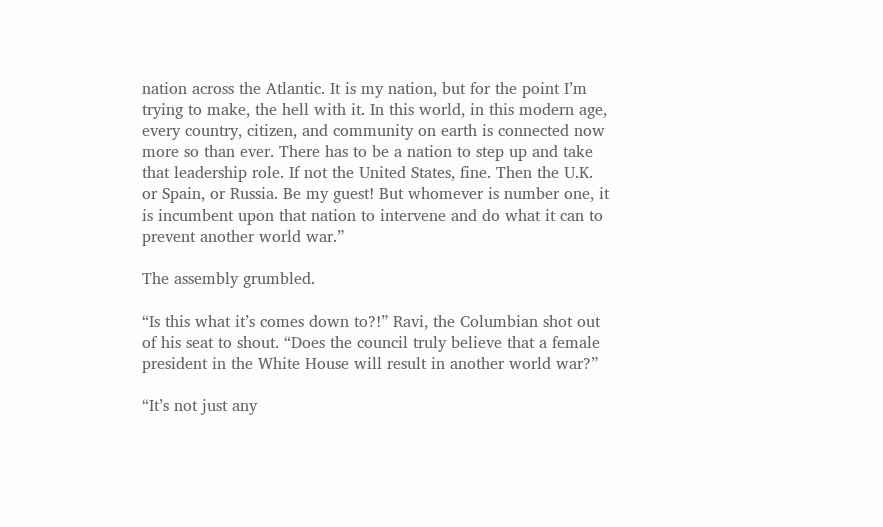nation across the Atlantic. It is my nation, but for the point I’m trying to make, the hell with it. In this world, in this modern age, every country, citizen, and community on earth is connected now more so than ever. There has to be a nation to step up and take that leadership role. If not the United States, fine. Then the U.K. or Spain, or Russia. Be my guest! But whomever is number one, it is incumbent upon that nation to intervene and do what it can to prevent another world war.”

The assembly grumbled.

“Is this what it’s comes down to?!” Ravi, the Columbian shot out of his seat to shout. “Does the council truly believe that a female president in the White House will result in another world war?”

“It’s not just any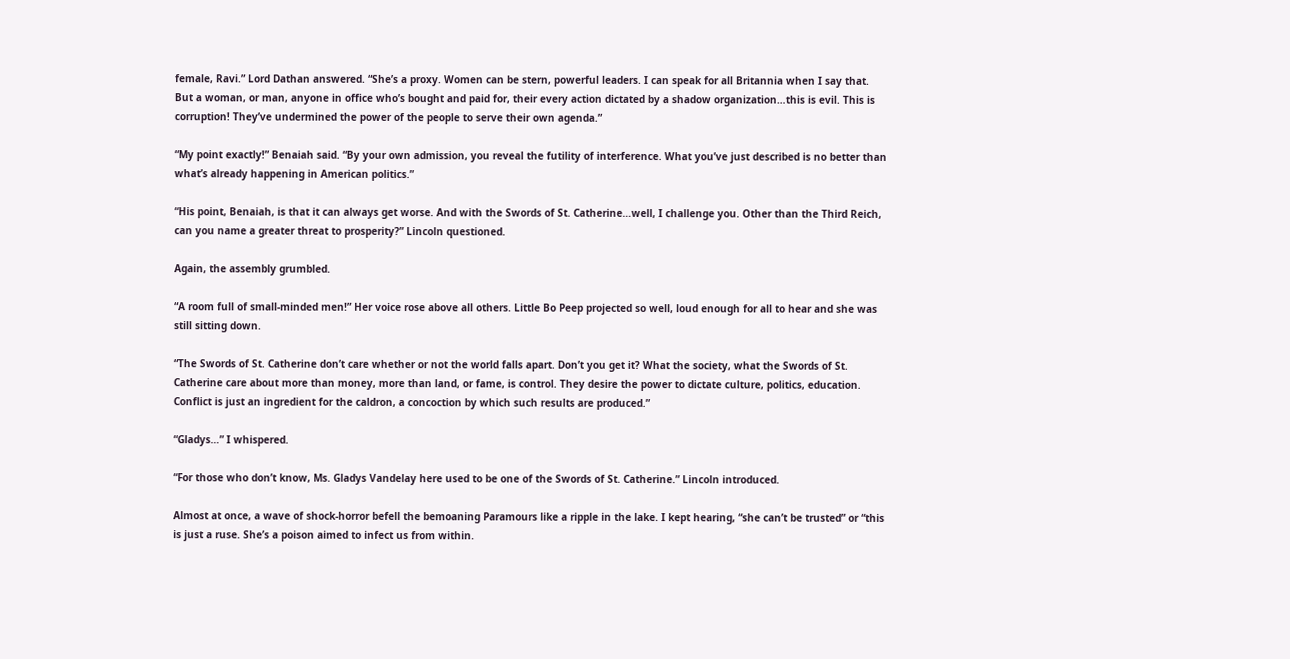female, Ravi.” Lord Dathan answered. “She’s a proxy. Women can be stern, powerful leaders. I can speak for all Britannia when I say that. But a woman, or man, anyone in office who’s bought and paid for, their every action dictated by a shadow organization…this is evil. This is corruption! They’ve undermined the power of the people to serve their own agenda.”

“My point exactly!” Benaiah said. “By your own admission, you reveal the futility of interference. What you’ve just described is no better than what’s already happening in American politics.”

“His point, Benaiah, is that it can always get worse. And with the Swords of St. Catherine…well, I challenge you. Other than the Third Reich, can you name a greater threat to prosperity?” Lincoln questioned.

Again, the assembly grumbled.

“A room full of small-minded men!” Her voice rose above all others. Little Bo Peep projected so well, loud enough for all to hear and she was still sitting down.

“The Swords of St. Catherine don’t care whether or not the world falls apart. Don’t you get it? What the society, what the Swords of St. Catherine care about more than money, more than land, or fame, is control. They desire the power to dictate culture, politics, education. Conflict is just an ingredient for the caldron, a concoction by which such results are produced.”

“Gladys…” I whispered.

“For those who don’t know, Ms. Gladys Vandelay here used to be one of the Swords of St. Catherine.” Lincoln introduced.

Almost at once, a wave of shock-horror befell the bemoaning Paramours like a ripple in the lake. I kept hearing, “she can’t be trusted” or “this is just a ruse. She’s a poison aimed to infect us from within.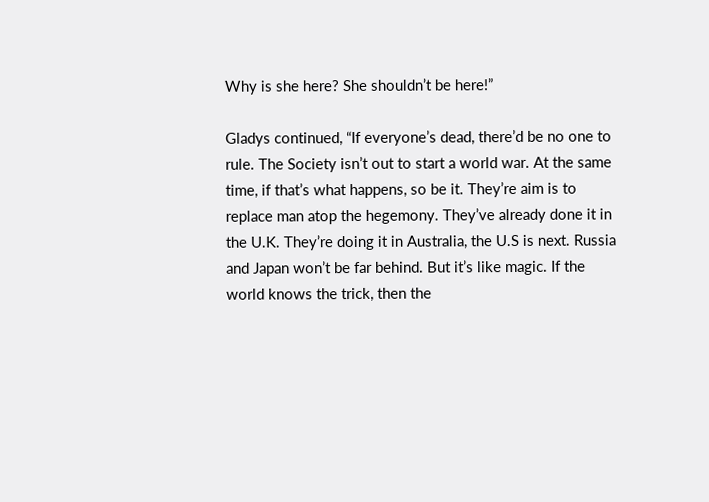Why is she here? She shouldn’t be here!”

Gladys continued, “If everyone’s dead, there’d be no one to rule. The Society isn’t out to start a world war. At the same time, if that’s what happens, so be it. They’re aim is to replace man atop the hegemony. They’ve already done it in the U.K. They’re doing it in Australia, the U.S is next. Russia and Japan won’t be far behind. But it’s like magic. If the world knows the trick, then the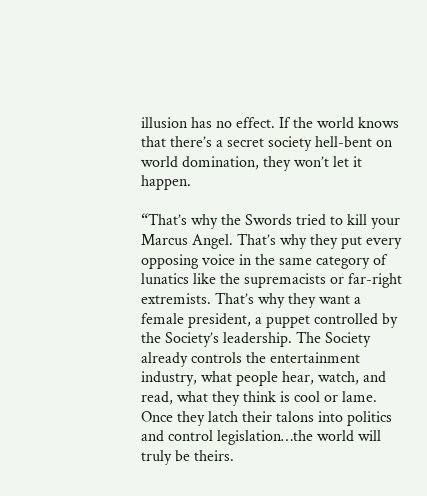illusion has no effect. If the world knows that there’s a secret society hell-bent on world domination, they won’t let it happen.

“That’s why the Swords tried to kill your Marcus Angel. That’s why they put every opposing voice in the same category of lunatics like the supremacists or far-right extremists. That’s why they want a female president, a puppet controlled by the Society’s leadership. The Society already controls the entertainment industry, what people hear, watch, and read, what they think is cool or lame. Once they latch their talons into politics and control legislation…the world will truly be theirs.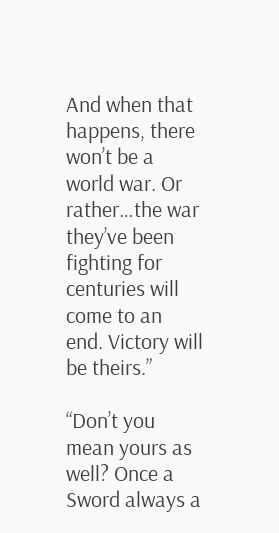And when that happens, there won’t be a world war. Or rather…the war they’ve been fighting for centuries will come to an end. Victory will be theirs.”

“Don’t you mean yours as well? Once a Sword always a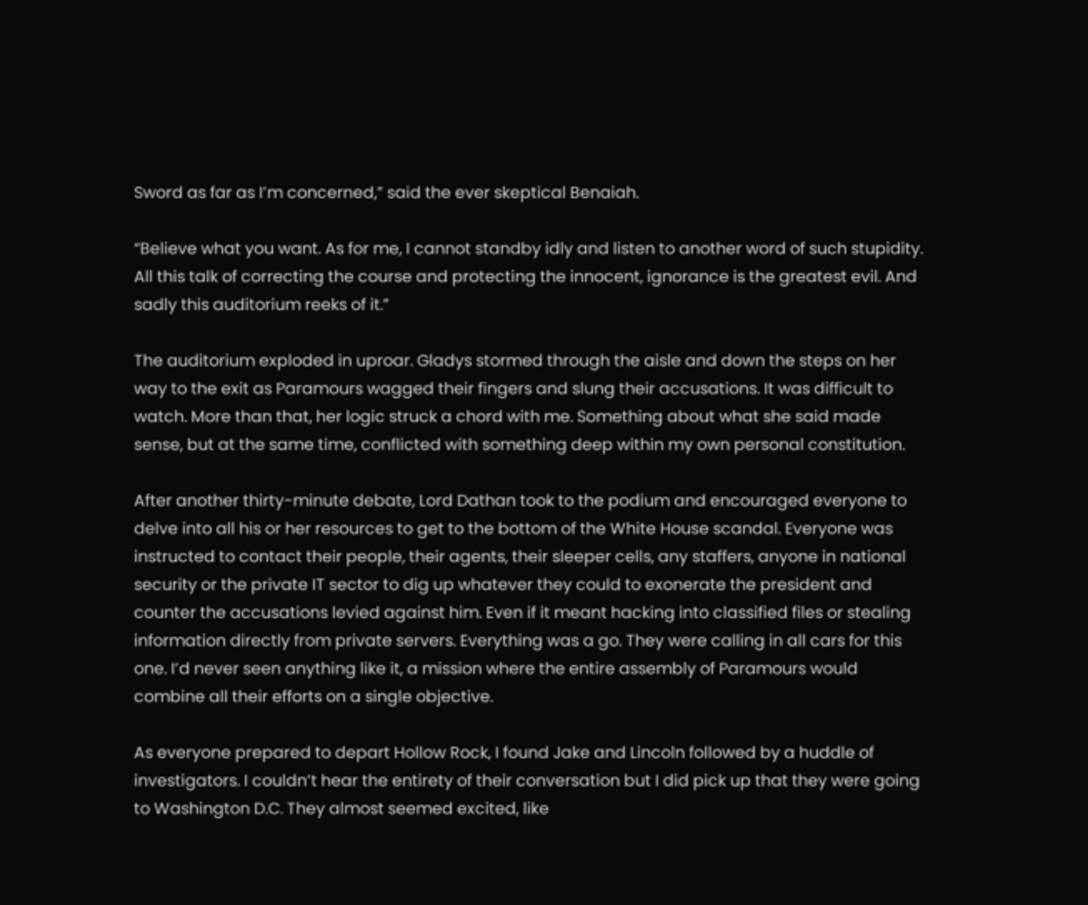Sword as far as I’m concerned,” said the ever skeptical Benaiah.

“Believe what you want. As for me, I cannot standby idly and listen to another word of such stupidity. All this talk of correcting the course and protecting the innocent, ignorance is the greatest evil. And sadly this auditorium reeks of it.”

The auditorium exploded in uproar. Gladys stormed through the aisle and down the steps on her way to the exit as Paramours wagged their fingers and slung their accusations. It was difficult to watch. More than that, her logic struck a chord with me. Something about what she said made sense, but at the same time, conflicted with something deep within my own personal constitution.

After another thirty-minute debate, Lord Dathan took to the podium and encouraged everyone to delve into all his or her resources to get to the bottom of the White House scandal. Everyone was instructed to contact their people, their agents, their sleeper cells, any staffers, anyone in national security or the private IT sector to dig up whatever they could to exonerate the president and counter the accusations levied against him. Even if it meant hacking into classified files or stealing information directly from private servers. Everything was a go. They were calling in all cars for this one. I’d never seen anything like it, a mission where the entire assembly of Paramours would combine all their efforts on a single objective.

As everyone prepared to depart Hollow Rock, I found Jake and Lincoln followed by a huddle of investigators. I couldn’t hear the entirety of their conversation but I did pick up that they were going to Washington D.C. They almost seemed excited, like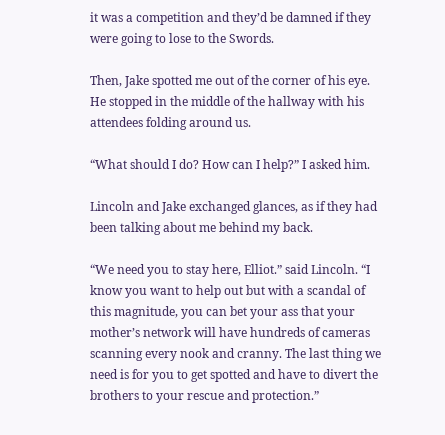it was a competition and they’d be damned if they were going to lose to the Swords.

Then, Jake spotted me out of the corner of his eye. He stopped in the middle of the hallway with his attendees folding around us.

“What should I do? How can I help?” I asked him.

Lincoln and Jake exchanged glances, as if they had been talking about me behind my back.

“We need you to stay here, Elliot.” said Lincoln. “I know you want to help out but with a scandal of this magnitude, you can bet your ass that your mother’s network will have hundreds of cameras scanning every nook and cranny. The last thing we need is for you to get spotted and have to divert the brothers to your rescue and protection.”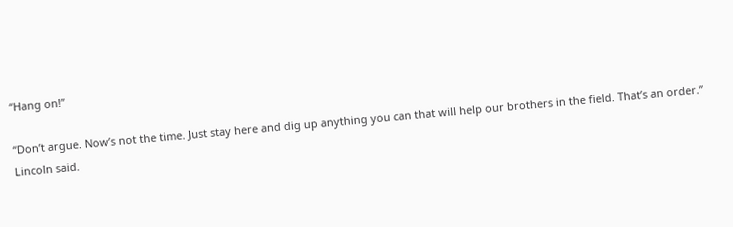“Hang on!”

“Don’t argue. Now’s not the time. Just stay here and dig up anything you can that will help our brothers in the field. That’s an order.” Lincoln said.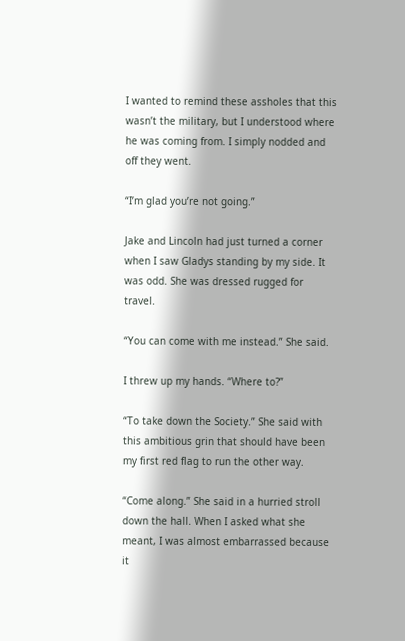I wanted to remind these assholes that this wasn’t the military, but I understood where he was coming from. I simply nodded and off they went.

“I’m glad you’re not going.”

Jake and Lincoln had just turned a corner when I saw Gladys standing by my side. It was odd. She was dressed rugged for travel.

“You can come with me instead.” She said.

I threw up my hands. “Where to?”

“To take down the Society.” She said with this ambitious grin that should have been my first red flag to run the other way.

“Come along.” She said in a hurried stroll down the hall. When I asked what she meant, I was almost embarrassed because it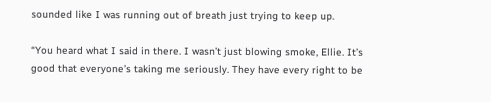sounded like I was running out of breath just trying to keep up.

“You heard what I said in there. I wasn’t just blowing smoke, Ellie. It’s good that everyone’s taking me seriously. They have every right to be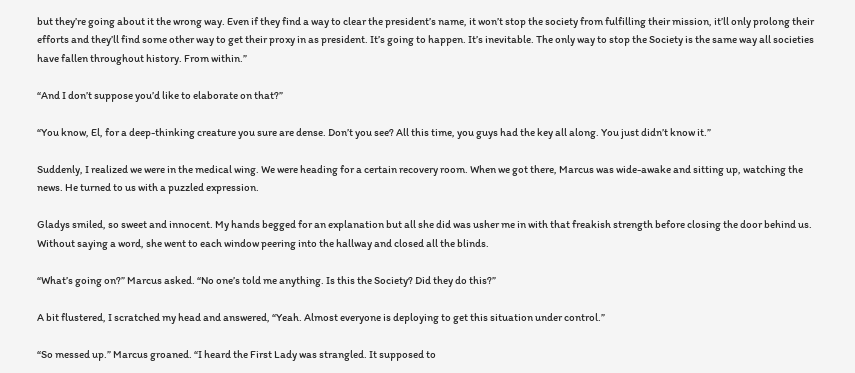but they’re going about it the wrong way. Even if they find a way to clear the president’s name, it won’t stop the society from fulfilling their mission, it’ll only prolong their efforts and they’ll find some other way to get their proxy in as president. It’s going to happen. It’s inevitable. The only way to stop the Society is the same way all societies have fallen throughout history. From within.”

“And I don’t suppose you’d like to elaborate on that?”

“You know, El, for a deep-thinking creature you sure are dense. Don’t you see? All this time, you guys had the key all along. You just didn’t know it.”

Suddenly, I realized we were in the medical wing. We were heading for a certain recovery room. When we got there, Marcus was wide-awake and sitting up, watching the news. He turned to us with a puzzled expression.

Gladys smiled, so sweet and innocent. My hands begged for an explanation but all she did was usher me in with that freakish strength before closing the door behind us. Without saying a word, she went to each window peering into the hallway and closed all the blinds.

“What’s going on?” Marcus asked. “No one’s told me anything. Is this the Society? Did they do this?”

A bit flustered, I scratched my head and answered, “Yeah. Almost everyone is deploying to get this situation under control.”

“So messed up.” Marcus groaned. “I heard the First Lady was strangled. It supposed to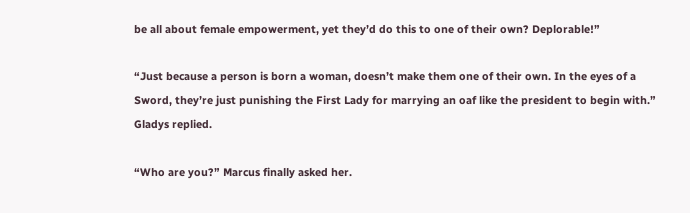be all about female empowerment, yet they’d do this to one of their own? Deplorable!”

“Just because a person is born a woman, doesn’t make them one of their own. In the eyes of a Sword, they’re just punishing the First Lady for marrying an oaf like the president to begin with.” Gladys replied.

“Who are you?” Marcus finally asked her.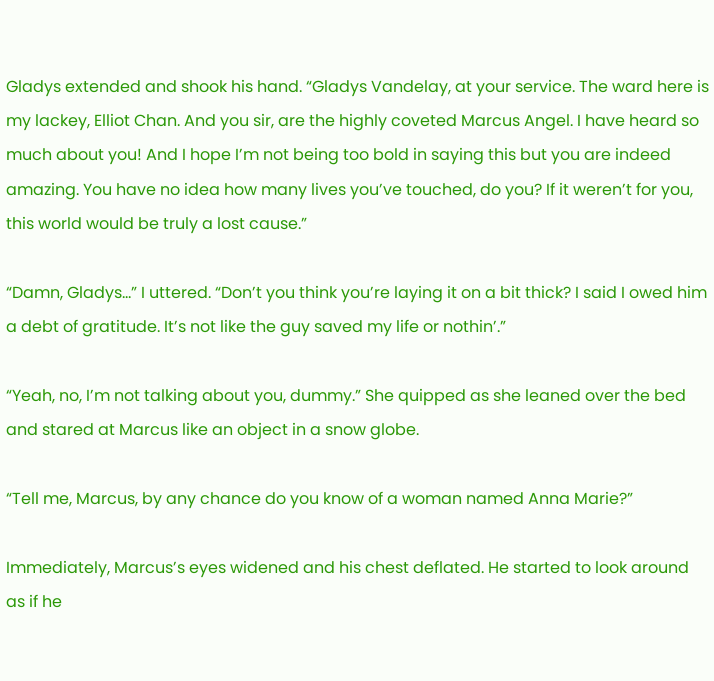Gladys extended and shook his hand. “Gladys Vandelay, at your service. The ward here is my lackey, Elliot Chan. And you sir, are the highly coveted Marcus Angel. I have heard so much about you! And I hope I’m not being too bold in saying this but you are indeed amazing. You have no idea how many lives you’ve touched, do you? If it weren’t for you, this world would be truly a lost cause.”

“Damn, Gladys…” I uttered. “Don’t you think you’re laying it on a bit thick? I said I owed him a debt of gratitude. It’s not like the guy saved my life or nothin’.”

“Yeah, no, I’m not talking about you, dummy.” She quipped as she leaned over the bed and stared at Marcus like an object in a snow globe.

“Tell me, Marcus, by any chance do you know of a woman named Anna Marie?”

Immediately, Marcus’s eyes widened and his chest deflated. He started to look around as if he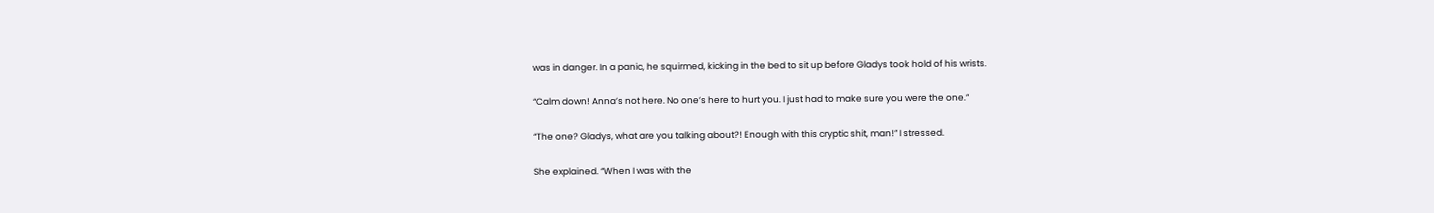was in danger. In a panic, he squirmed, kicking in the bed to sit up before Gladys took hold of his wrists.

“Calm down! Anna’s not here. No one’s here to hurt you. I just had to make sure you were the one.”

“The one? Gladys, what are you talking about?! Enough with this cryptic shit, man!” I stressed.

She explained. “When I was with the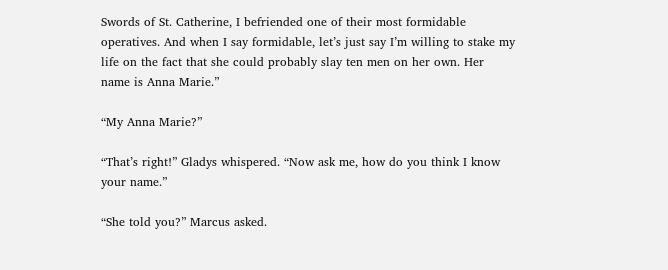Swords of St. Catherine, I befriended one of their most formidable operatives. And when I say formidable, let’s just say I’m willing to stake my life on the fact that she could probably slay ten men on her own. Her name is Anna Marie.”

“My Anna Marie?”

“That’s right!” Gladys whispered. “Now ask me, how do you think I know your name.”

“She told you?” Marcus asked.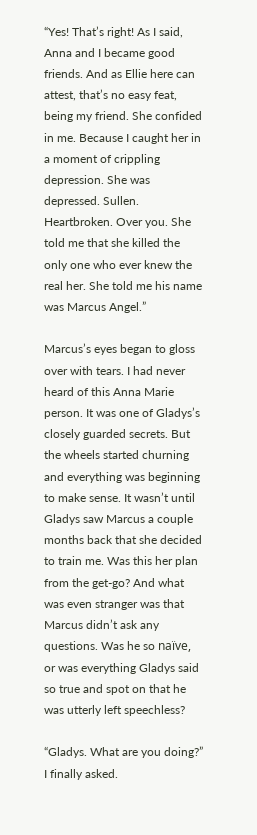“Yes! That’s right! As I said, Anna and I became good friends. And as Ellie here can attest, that’s no easy feat, being my friend. She confided in me. Because I caught her in a moment of crippling depression. She was depressed. Sullen. Heartbroken. Over you. She told me that she killed the only one who ever knew the real her. She told me his name was Marcus Angel.”

Marcus’s eyes began to gloss over with tears. I had never heard of this Anna Marie person. It was one of Gladys’s closely guarded secrets. But the wheels started churning and everything was beginning to make sense. It wasn’t until Gladys saw Marcus a couple months back that she decided to train me. Was this her plan from the get-go? And what was even stranger was that Marcus didn’t ask any questions. Was he so naïve, or was everything Gladys said so true and spot on that he was utterly left speechless?

“Gladys. What are you doing?” I finally asked.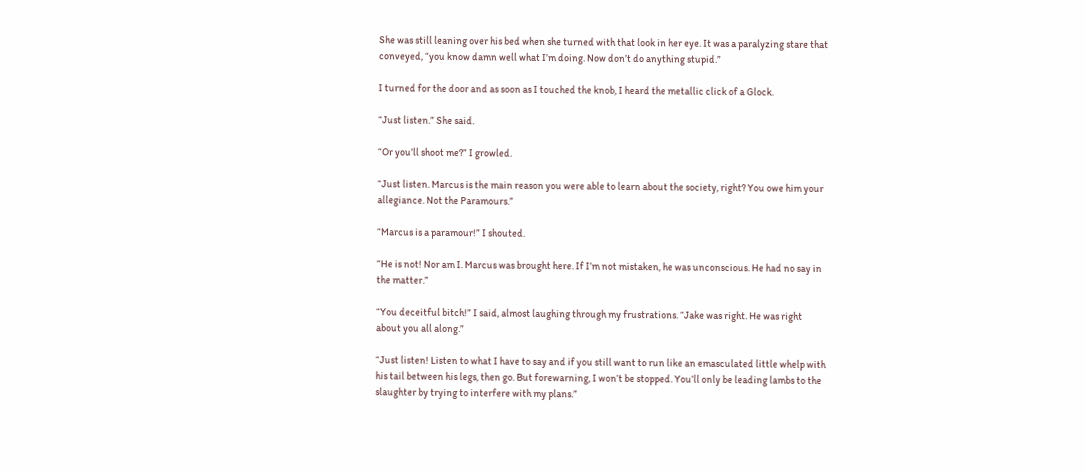She was still leaning over his bed when she turned with that look in her eye. It was a paralyzing stare that conveyed, “you know damn well what I’m doing. Now don’t do anything stupid.”

I turned for the door and as soon as I touched the knob, I heard the metallic click of a Glock.

“Just listen.” She said.

“Or you’ll shoot me?” I growled.

“Just listen. Marcus is the main reason you were able to learn about the society, right? You owe him your allegiance. Not the Paramours.”

“Marcus is a paramour!” I shouted.

“He is not! Nor am I. Marcus was brought here. If I’m not mistaken, he was unconscious. He had no say in the matter.”

“You deceitful bitch!” I said, almost laughing through my frustrations. “Jake was right. He was right about you all along.”

“Just listen! Listen to what I have to say and if you still want to run like an emasculated little whelp with his tail between his legs, then go. But forewarning, I won’t be stopped. You’ll only be leading lambs to the slaughter by trying to interfere with my plans.”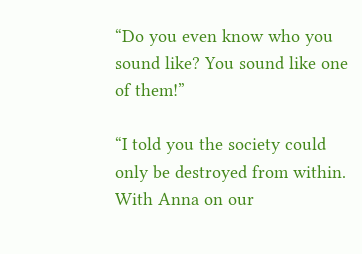“Do you even know who you sound like? You sound like one of them!”

“I told you the society could only be destroyed from within. With Anna on our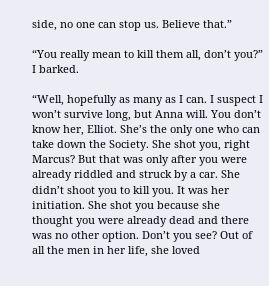side, no one can stop us. Believe that.”

“You really mean to kill them all, don’t you?” I barked.

“Well, hopefully as many as I can. I suspect I won’t survive long, but Anna will. You don’t know her, Elliot. She’s the only one who can take down the Society. She shot you, right Marcus? But that was only after you were already riddled and struck by a car. She didn’t shoot you to kill you. It was her initiation. She shot you because she thought you were already dead and there was no other option. Don’t you see? Out of all the men in her life, she loved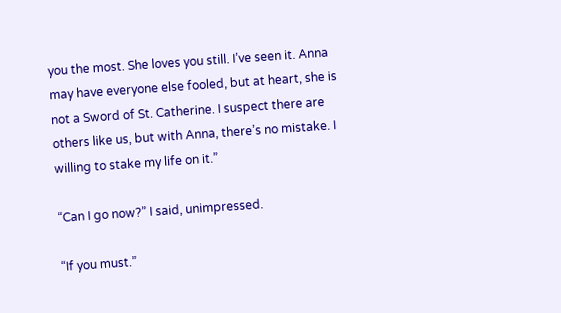you the most. She loves you still. I’ve seen it. Anna may have everyone else fooled, but at heart, she is not a Sword of St. Catherine. I suspect there are others like us, but with Anna, there’s no mistake. I willing to stake my life on it.”

“Can I go now?” I said, unimpressed.

“If you must.”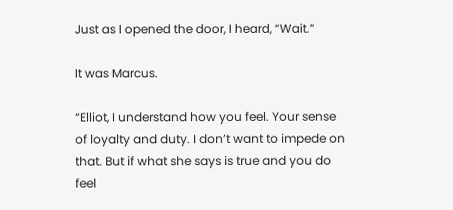Just as I opened the door, I heard, “Wait.”

It was Marcus.

“Elliot, I understand how you feel. Your sense of loyalty and duty. I don’t want to impede on that. But if what she says is true and you do feel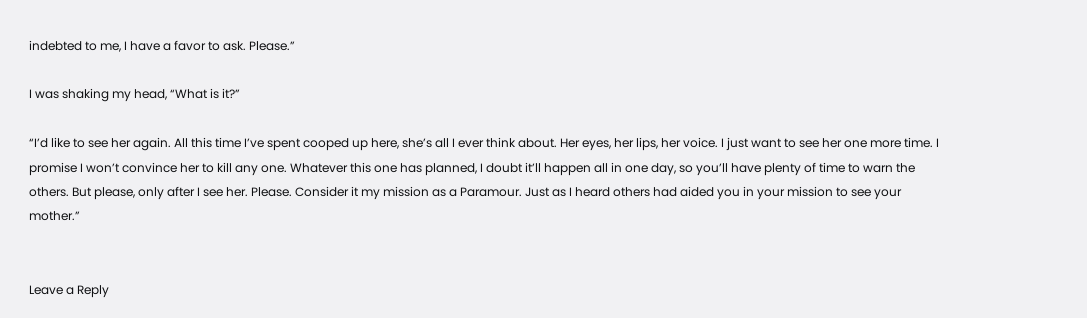indebted to me, I have a favor to ask. Please.”

I was shaking my head, “What is it?”

“I’d like to see her again. All this time I’ve spent cooped up here, she’s all I ever think about. Her eyes, her lips, her voice. I just want to see her one more time. I promise I won’t convince her to kill any one. Whatever this one has planned, I doubt it’ll happen all in one day, so you’ll have plenty of time to warn the others. But please, only after I see her. Please. Consider it my mission as a Paramour. Just as I heard others had aided you in your mission to see your mother.”


Leave a Reply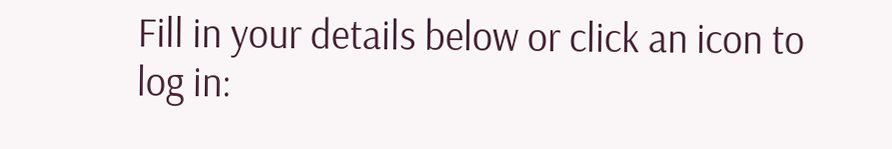Fill in your details below or click an icon to log in: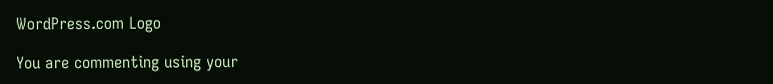WordPress.com Logo

You are commenting using your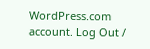WordPress.com account. Log Out /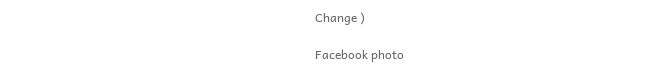Change )

Facebook photo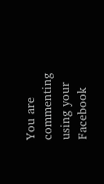You are commenting using your Facebook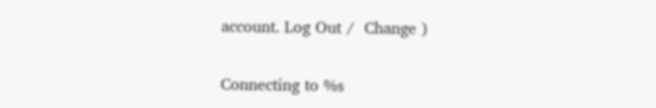account. Log Out /  Change )

Connecting to %s